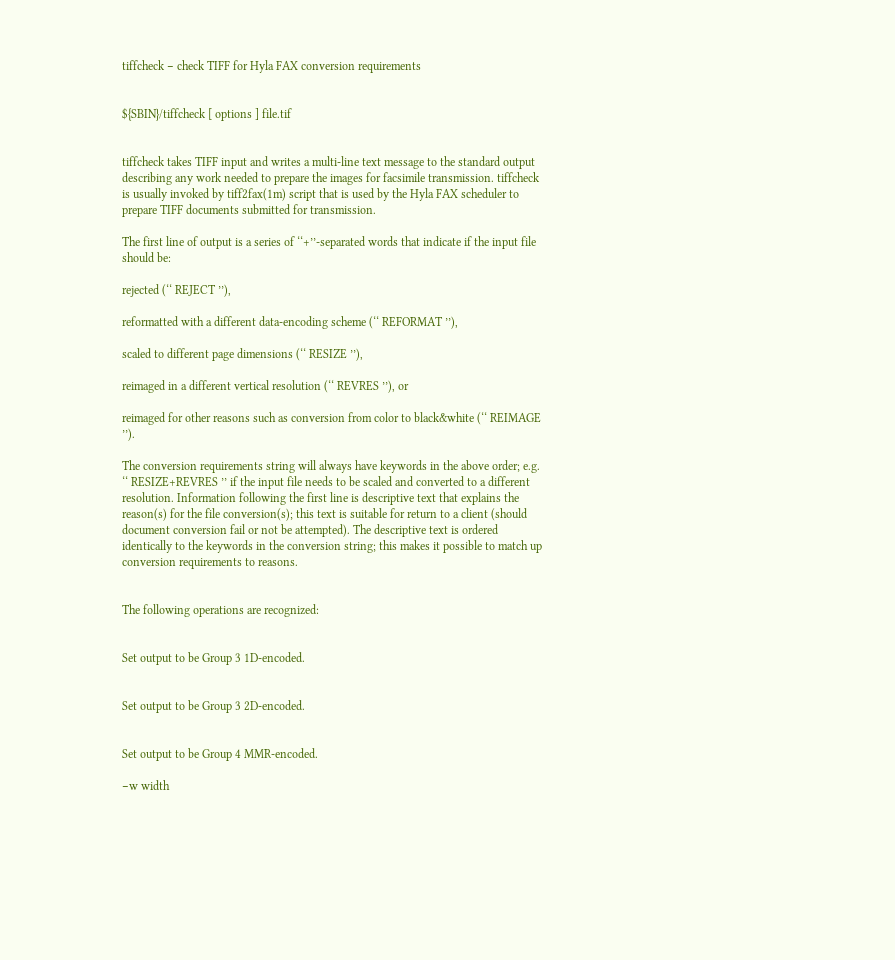tiffcheck − check TIFF for Hyla FAX conversion requirements


${SBIN}/tiffcheck [ options ] file.tif


tiffcheck takes TIFF input and writes a multi-line text message to the standard output describing any work needed to prepare the images for facsimile transmission. tiffcheck is usually invoked by tiff2fax(1m) script that is used by the Hyla FAX scheduler to prepare TIFF documents submitted for transmission.

The first line of output is a series of ‘‘+’’-separated words that indicate if the input file should be:

rejected (‘‘ REJECT ’’),

reformatted with a different data-encoding scheme (‘‘ REFORMAT ’’),

scaled to different page dimensions (‘‘ RESIZE ’’),

reimaged in a different vertical resolution (‘‘ REVRES ’’), or

reimaged for other reasons such as conversion from color to black&white (‘‘ REIMAGE ’’).

The conversion requirements string will always have keywords in the above order; e.g. ‘‘ RESIZE+REVRES ’’ if the input file needs to be scaled and converted to a different resolution. Information following the first line is descriptive text that explains the reason(s) for the file conversion(s); this text is suitable for return to a client (should document conversion fail or not be attempted). The descriptive text is ordered identically to the keywords in the conversion string; this makes it possible to match up conversion requirements to reasons.


The following operations are recognized:


Set output to be Group 3 1D-encoded.


Set output to be Group 3 2D-encoded.


Set output to be Group 4 MMR-encoded.

−w width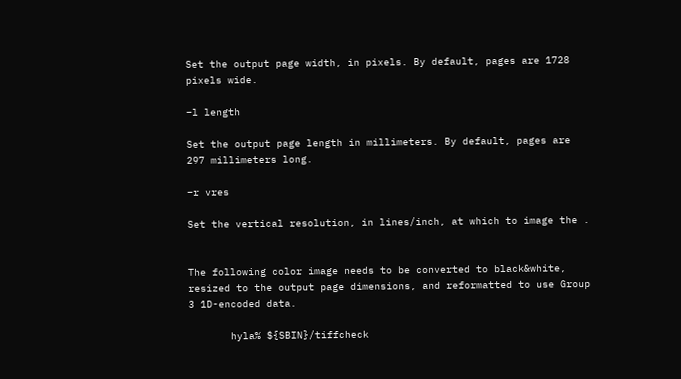Set the output page width, in pixels. By default, pages are 1728 pixels wide.

−l length

Set the output page length in millimeters. By default, pages are 297 millimeters long.

−r vres

Set the vertical resolution, in lines/inch, at which to image the .


The following color image needs to be converted to black&white, resized to the output page dimensions, and reformatted to use Group 3 1D-encoded data.

       hyla% ${SBIN}/tiffcheck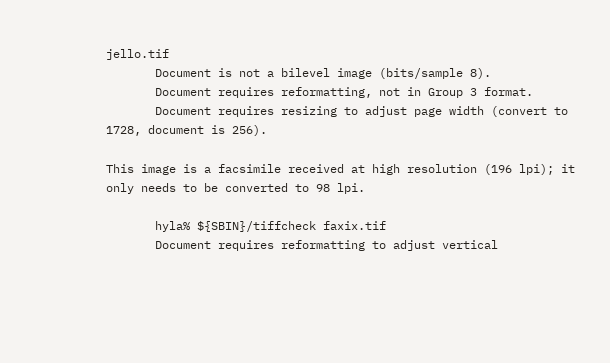jello.tif
       Document is not a bilevel image (bits/sample 8).
       Document requires reformatting, not in Group 3 format.
       Document requires resizing to adjust page width (convert to 1728, document is 256).

This image is a facsimile received at high resolution (196 lpi); it only needs to be converted to 98 lpi.

       hyla% ${SBIN}/tiffcheck faxix.tif
       Document requires reformatting to adjust vertical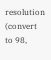resolution (convert to 98,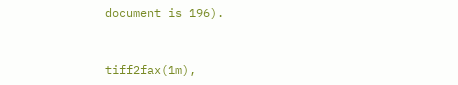document is 196).


tiff2fax(1m),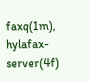faxq(1m), hylafax-server(4f)